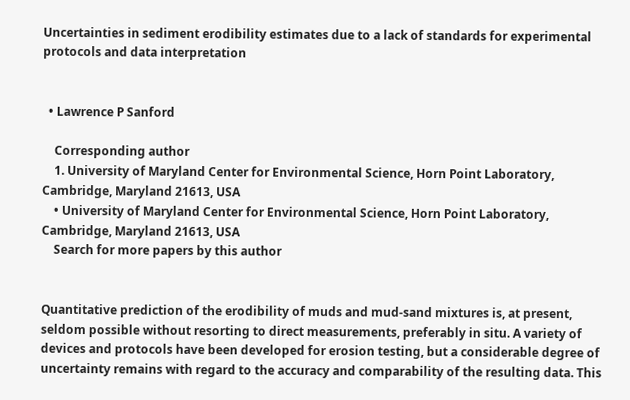Uncertainties in sediment erodibility estimates due to a lack of standards for experimental protocols and data interpretation


  • Lawrence P Sanford

    Corresponding author
    1. University of Maryland Center for Environmental Science, Horn Point Laboratory, Cambridge, Maryland 21613, USA
    • University of Maryland Center for Environmental Science, Horn Point Laboratory, Cambridge, Maryland 21613, USA
    Search for more papers by this author


Quantitative prediction of the erodibility of muds and mud-sand mixtures is, at present, seldom possible without resorting to direct measurements, preferably in situ. A variety of devices and protocols have been developed for erosion testing, but a considerable degree of uncertainty remains with regard to the accuracy and comparability of the resulting data. This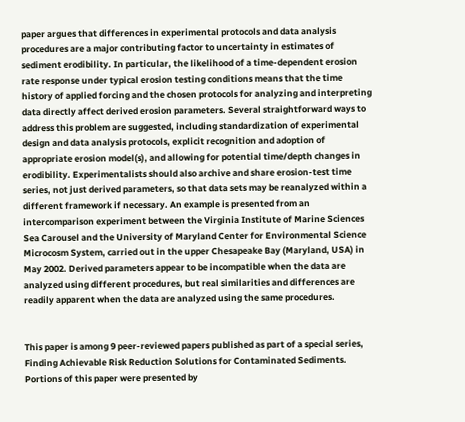paper argues that differences in experimental protocols and data analysis procedures are a major contributing factor to uncertainty in estimates of sediment erodibility. In particular, the likelihood of a time-dependent erosion rate response under typical erosion testing conditions means that the time history of applied forcing and the chosen protocols for analyzing and interpreting data directly affect derived erosion parameters. Several straightforward ways to address this problem are suggested, including standardization of experimental design and data analysis protocols, explicit recognition and adoption of appropriate erosion model(s), and allowing for potential time/depth changes in erodibility. Experimentalists should also archive and share erosion-test time series, not just derived parameters, so that data sets may be reanalyzed within a different framework if necessary. An example is presented from an intercomparison experiment between the Virginia Institute of Marine Sciences Sea Carousel and the University of Maryland Center for Environmental Science Microcosm System, carried out in the upper Chesapeake Bay (Maryland, USA) in May 2002. Derived parameters appear to be incompatible when the data are analyzed using different procedures, but real similarities and differences are readily apparent when the data are analyzed using the same procedures.


This paper is among 9 peer-reviewed papers published as part of a special series, Finding Achievable Risk Reduction Solutions for Contaminated Sediments. Portions of this paper were presented by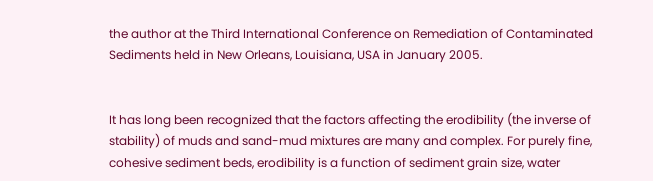the author at the Third International Conference on Remediation of Contaminated Sediments held in New Orleans, Louisiana, USA in January 2005.


It has long been recognized that the factors affecting the erodibility (the inverse of stability) of muds and sand-mud mixtures are many and complex. For purely fine, cohesive sediment beds, erodibility is a function of sediment grain size, water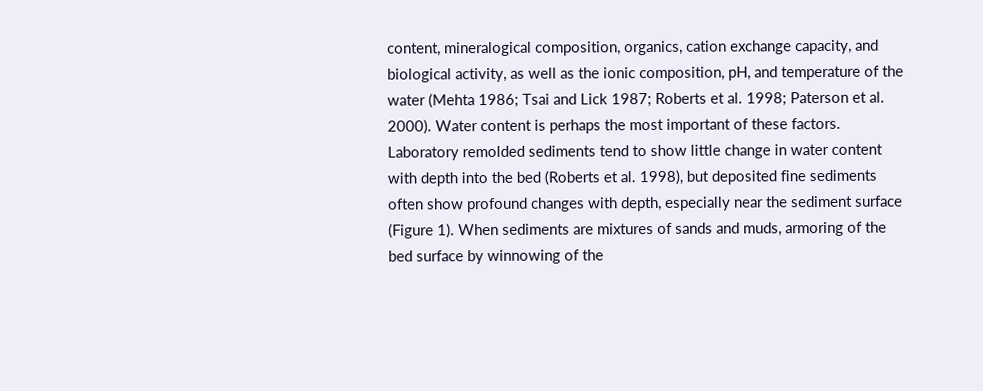content, mineralogical composition, organics, cation exchange capacity, and biological activity, as well as the ionic composition, pH, and temperature of the water (Mehta 1986; Tsai and Lick 1987; Roberts et al. 1998; Paterson et al. 2000). Water content is perhaps the most important of these factors. Laboratory remolded sediments tend to show little change in water content with depth into the bed (Roberts et al. 1998), but deposited fine sediments often show profound changes with depth, especially near the sediment surface (Figure 1). When sediments are mixtures of sands and muds, armoring of the bed surface by winnowing of the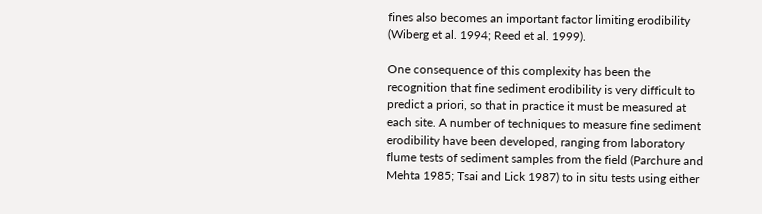fines also becomes an important factor limiting erodibility (Wiberg et al. 1994; Reed et al. 1999).

One consequence of this complexity has been the recognition that fine sediment erodibility is very difficult to predict a priori, so that in practice it must be measured at each site. A number of techniques to measure fine sediment erodibility have been developed, ranging from laboratory flume tests of sediment samples from the field (Parchure and Mehta 1985; Tsai and Lick 1987) to in situ tests using either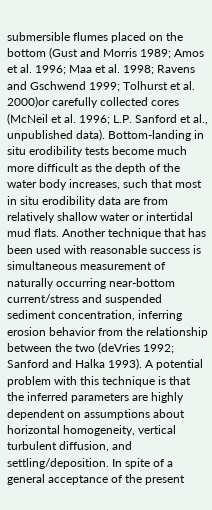submersible flumes placed on the bottom (Gust and Morris 1989; Amos et al. 1996; Maa et al. 1998; Ravens and Gschwend 1999; Tolhurst et al. 2000)or carefully collected cores (McNeil et al. 1996; L.P. Sanford et al., unpublished data). Bottom-landing in situ erodibility tests become much more difficult as the depth of the water body increases, such that most in situ erodibility data are from relatively shallow water or intertidal mud flats. Another technique that has been used with reasonable success is simultaneous measurement of naturally occurring near-bottom current/stress and suspended sediment concentration, inferring erosion behavior from the relationship between the two (deVries 1992; Sanford and Halka 1993). A potential problem with this technique is that the inferred parameters are highly dependent on assumptions about horizontal homogeneity, vertical turbulent diffusion, and settling/deposition. In spite of a general acceptance of the present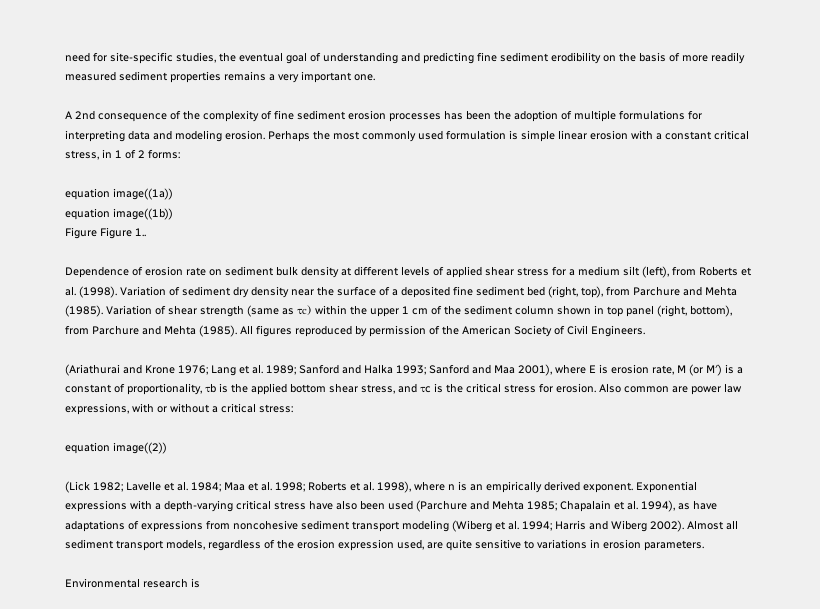need for site-specific studies, the eventual goal of understanding and predicting fine sediment erodibility on the basis of more readily measured sediment properties remains a very important one.

A 2nd consequence of the complexity of fine sediment erosion processes has been the adoption of multiple formulations for interpreting data and modeling erosion. Perhaps the most commonly used formulation is simple linear erosion with a constant critical stress, in 1 of 2 forms:

equation image((1a))
equation image((1b))
Figure Figure 1..

Dependence of erosion rate on sediment bulk density at different levels of applied shear stress for a medium silt (left), from Roberts et al. (1998). Variation of sediment dry density near the surface of a deposited fine sediment bed (right, top), from Parchure and Mehta (1985). Variation of shear strength (same as τc) within the upper 1 cm of the sediment column shown in top panel (right, bottom), from Parchure and Mehta (1985). All figures reproduced by permission of the American Society of Civil Engineers.

(Ariathurai and Krone 1976; Lang et al. 1989; Sanford and Halka 1993; Sanford and Maa 2001), where E is erosion rate, M (or M′) is a constant of proportionality, τb is the applied bottom shear stress, and τc is the critical stress for erosion. Also common are power law expressions, with or without a critical stress:

equation image((2))

(Lick 1982; Lavelle et al. 1984; Maa et al. 1998; Roberts et al. 1998), where n is an empirically derived exponent. Exponential expressions with a depth-varying critical stress have also been used (Parchure and Mehta 1985; Chapalain et al. 1994), as have adaptations of expressions from noncohesive sediment transport modeling (Wiberg et al. 1994; Harris and Wiberg 2002). Almost all sediment transport models, regardless of the erosion expression used, are quite sensitive to variations in erosion parameters.

Environmental research is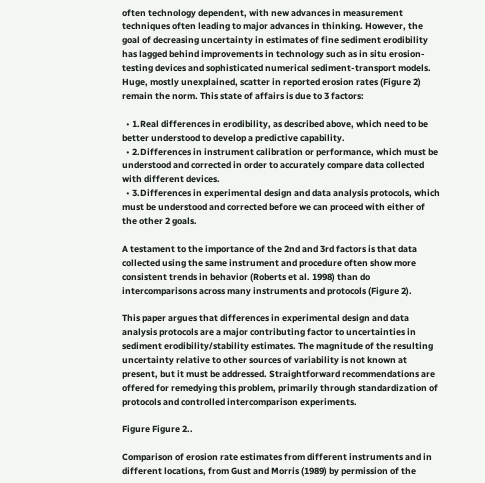often technology dependent, with new advances in measurement techniques often leading to major advances in thinking. However, the goal of decreasing uncertainty in estimates of fine sediment erodibility has lagged behind improvements in technology such as in situ erosion-testing devices and sophisticated numerical sediment-transport models. Huge, mostly unexplained, scatter in reported erosion rates (Figure 2) remain the norm. This state of affairs is due to 3 factors:

  • 1.Real differences in erodibility, as described above, which need to be better understood to develop a predictive capability.
  • 2.Differences in instrument calibration or performance, which must be understood and corrected in order to accurately compare data collected with different devices.
  • 3.Differences in experimental design and data analysis protocols, which must be understood and corrected before we can proceed with either of the other 2 goals.

A testament to the importance of the 2nd and 3rd factors is that data collected using the same instrument and procedure often show more consistent trends in behavior (Roberts et al. 1998) than do intercomparisons across many instruments and protocols (Figure 2).

This paper argues that differences in experimental design and data analysis protocols are a major contributing factor to uncertainties in sediment erodibility/stability estimates. The magnitude of the resulting uncertainty relative to other sources of variability is not known at present, but it must be addressed. Straightforward recommendations are offered for remedying this problem, primarily through standardization of protocols and controlled intercomparison experiments.

Figure Figure 2..

Comparison of erosion rate estimates from different instruments and in different locations, from Gust and Morris (1989) by permission of the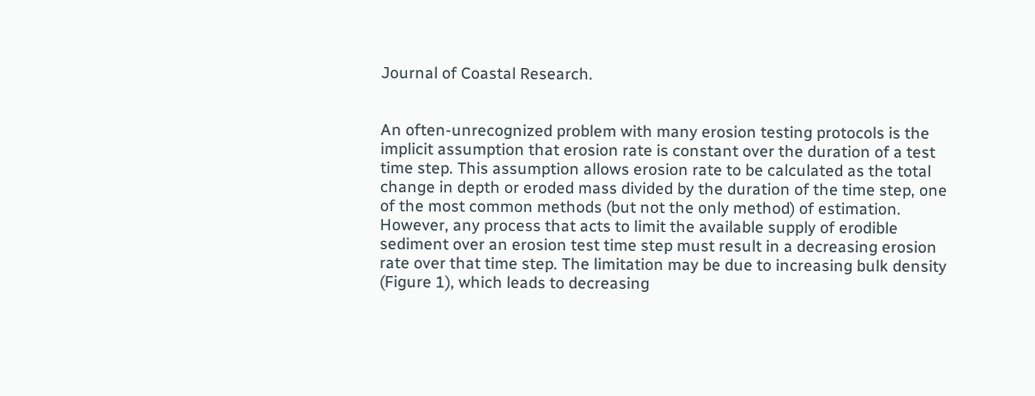Journal of Coastal Research.


An often-unrecognized problem with many erosion testing protocols is the implicit assumption that erosion rate is constant over the duration of a test time step. This assumption allows erosion rate to be calculated as the total change in depth or eroded mass divided by the duration of the time step, one of the most common methods (but not the only method) of estimation. However, any process that acts to limit the available supply of erodible sediment over an erosion test time step must result in a decreasing erosion rate over that time step. The limitation may be due to increasing bulk density (Figure 1), which leads to decreasing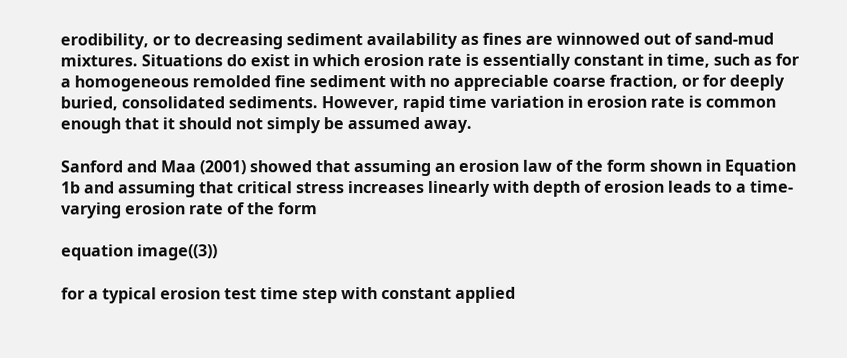erodibility, or to decreasing sediment availability as fines are winnowed out of sand-mud mixtures. Situations do exist in which erosion rate is essentially constant in time, such as for a homogeneous remolded fine sediment with no appreciable coarse fraction, or for deeply buried, consolidated sediments. However, rapid time variation in erosion rate is common enough that it should not simply be assumed away.

Sanford and Maa (2001) showed that assuming an erosion law of the form shown in Equation 1b and assuming that critical stress increases linearly with depth of erosion leads to a time-varying erosion rate of the form

equation image((3))

for a typical erosion test time step with constant applied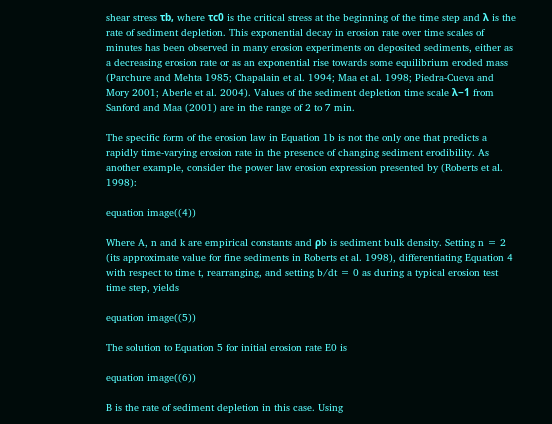shear stress τb, where τc0 is the critical stress at the beginning of the time step and λ is the rate of sediment depletion. This exponential decay in erosion rate over time scales of minutes has been observed in many erosion experiments on deposited sediments, either as a decreasing erosion rate or as an exponential rise towards some equilibrium eroded mass (Parchure and Mehta 1985; Chapalain et al. 1994; Maa et al. 1998; Piedra-Cueva and Mory 2001; Aberle et al. 2004). Values of the sediment depletion time scale λ−1 from Sanford and Maa (2001) are in the range of 2 to 7 min.

The specific form of the erosion law in Equation 1b is not the only one that predicts a rapidly time-varying erosion rate in the presence of changing sediment erodibility. As another example, consider the power law erosion expression presented by (Roberts et al. 1998):

equation image((4))

Where A, n and k are empirical constants and ρb is sediment bulk density. Setting n = 2 (its approximate value for fine sediments in Roberts et al. 1998), differentiating Equation 4 with respect to time t, rearranging, and setting b/dt = 0 as during a typical erosion test time step, yields

equation image((5))

The solution to Equation 5 for initial erosion rate E0 is

equation image((6))

B is the rate of sediment depletion in this case. Using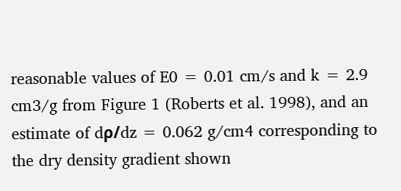reasonable values of E0 = 0.01 cm/s and k = 2.9 cm3/g from Figure 1 (Roberts et al. 1998), and an estimate of dρ/dz = 0.062 g/cm4 corresponding to the dry density gradient shown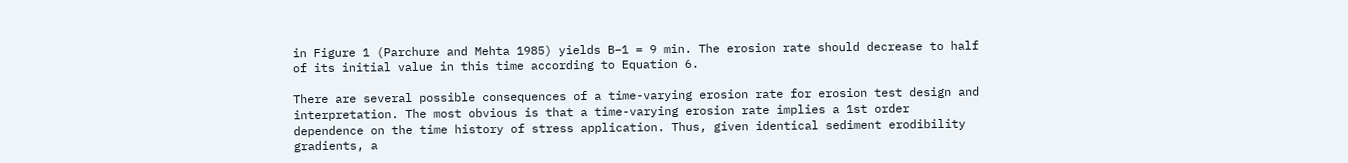in Figure 1 (Parchure and Mehta 1985) yields B−1 = 9 min. The erosion rate should decrease to half of its initial value in this time according to Equation 6.

There are several possible consequences of a time-varying erosion rate for erosion test design and interpretation. The most obvious is that a time-varying erosion rate implies a 1st order dependence on the time history of stress application. Thus, given identical sediment erodibility gradients, a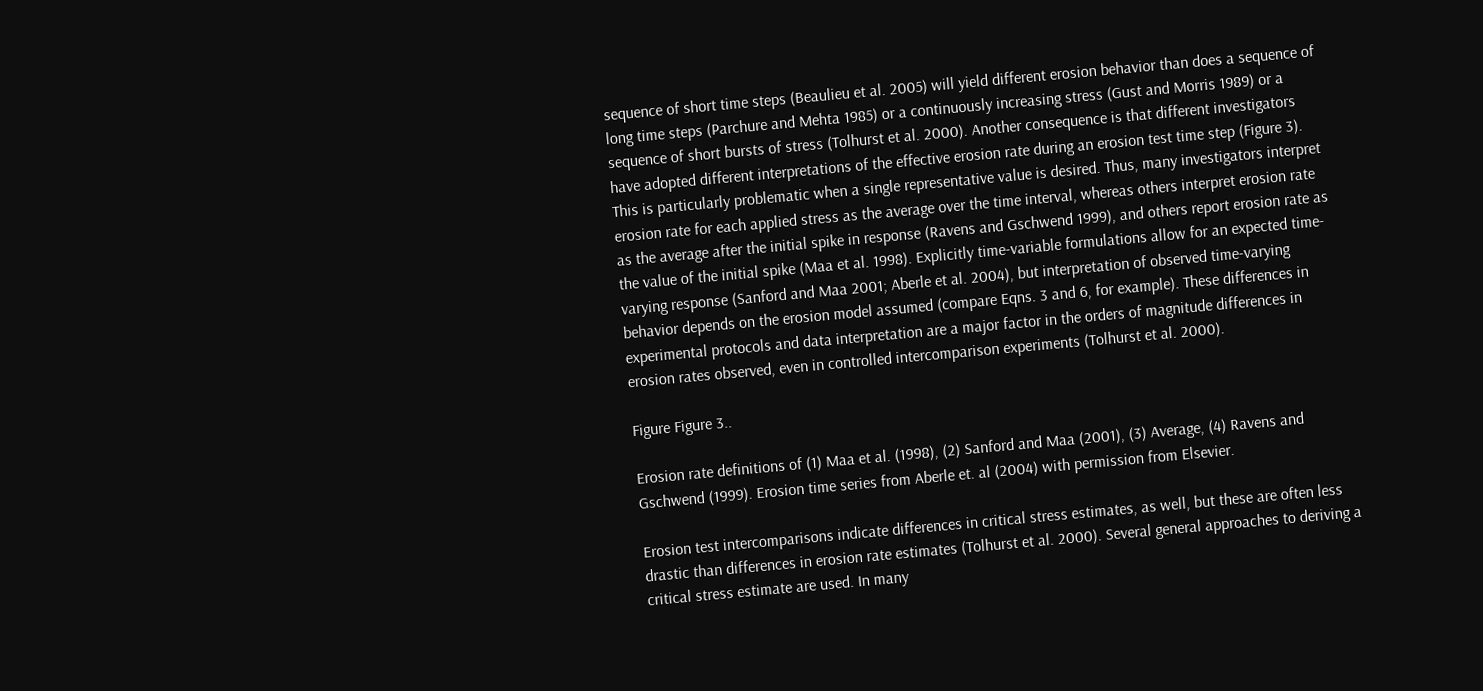sequence of short time steps (Beaulieu et al. 2005) will yield different erosion behavior than does a sequence of long time steps (Parchure and Mehta 1985) or a continuously increasing stress (Gust and Morris 1989) or a sequence of short bursts of stress (Tolhurst et al. 2000). Another consequence is that different investigators have adopted different interpretations of the effective erosion rate during an erosion test time step (Figure 3). This is particularly problematic when a single representative value is desired. Thus, many investigators interpret erosion rate for each applied stress as the average over the time interval, whereas others interpret erosion rate as the average after the initial spike in response (Ravens and Gschwend 1999), and others report erosion rate as the value of the initial spike (Maa et al. 1998). Explicitly time-variable formulations allow for an expected time-varying response (Sanford and Maa 2001; Aberle et al. 2004), but interpretation of observed time-varying behavior depends on the erosion model assumed (compare Eqns. 3 and 6, for example). These differences in experimental protocols and data interpretation are a major factor in the orders of magnitude differences in erosion rates observed, even in controlled intercomparison experiments (Tolhurst et al. 2000).

Figure Figure 3..

Erosion rate definitions of (1) Maa et al. (1998), (2) Sanford and Maa (2001), (3) Average, (4) Ravens and Gschwend (1999). Erosion time series from Aberle et. al (2004) with permission from Elsevier.

Erosion test intercomparisons indicate differences in critical stress estimates, as well, but these are often less drastic than differences in erosion rate estimates (Tolhurst et al. 2000). Several general approaches to deriving a critical stress estimate are used. In many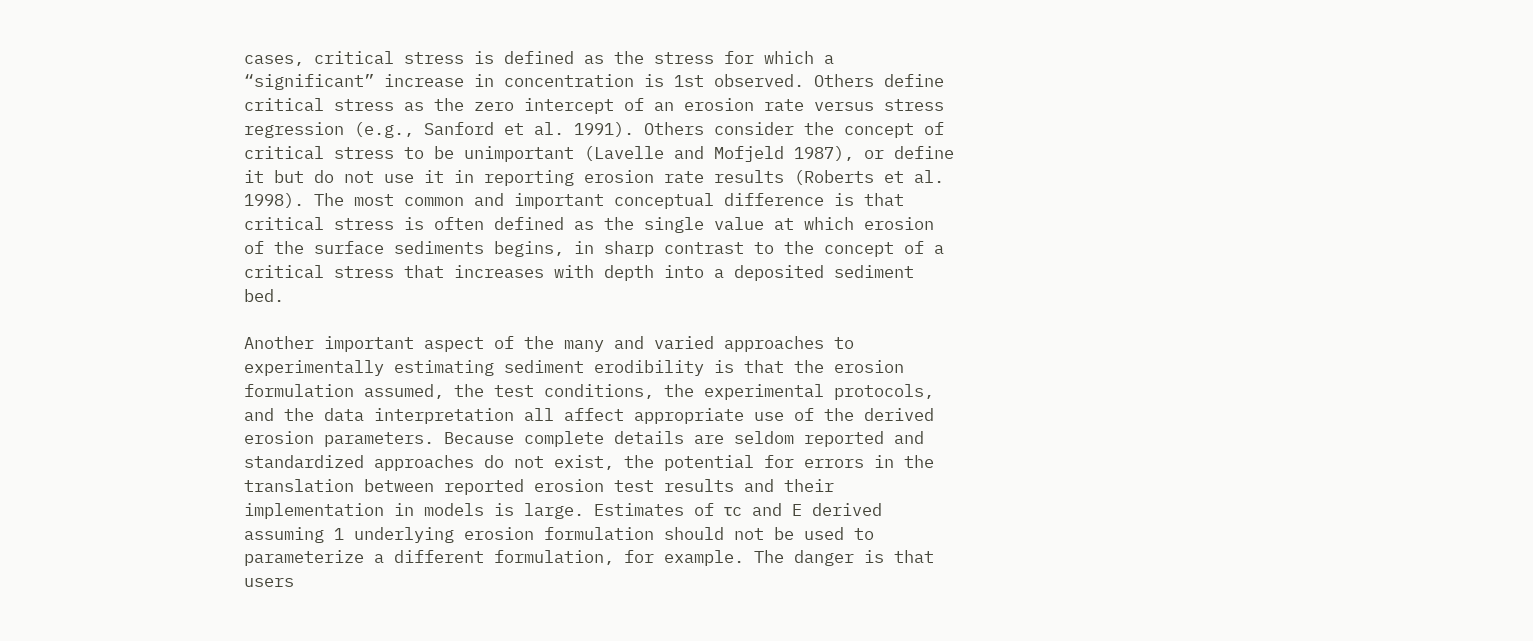cases, critical stress is defined as the stress for which a “significant” increase in concentration is 1st observed. Others define critical stress as the zero intercept of an erosion rate versus stress regression (e.g., Sanford et al. 1991). Others consider the concept of critical stress to be unimportant (Lavelle and Mofjeld 1987), or define it but do not use it in reporting erosion rate results (Roberts et al. 1998). The most common and important conceptual difference is that critical stress is often defined as the single value at which erosion of the surface sediments begins, in sharp contrast to the concept of a critical stress that increases with depth into a deposited sediment bed.

Another important aspect of the many and varied approaches to experimentally estimating sediment erodibility is that the erosion formulation assumed, the test conditions, the experimental protocols, and the data interpretation all affect appropriate use of the derived erosion parameters. Because complete details are seldom reported and standardized approaches do not exist, the potential for errors in the translation between reported erosion test results and their implementation in models is large. Estimates of τc and E derived assuming 1 underlying erosion formulation should not be used to parameterize a different formulation, for example. The danger is that users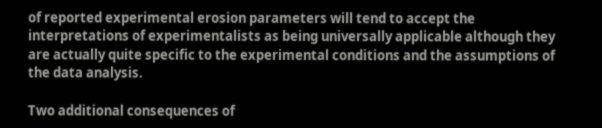of reported experimental erosion parameters will tend to accept the interpretations of experimentalists as being universally applicable although they are actually quite specific to the experimental conditions and the assumptions of the data analysis.

Two additional consequences of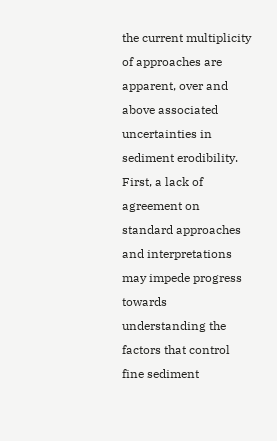the current multiplicity of approaches are apparent, over and above associated uncertainties in sediment erodibility. First, a lack of agreement on standard approaches and interpretations may impede progress towards understanding the factors that control fine sediment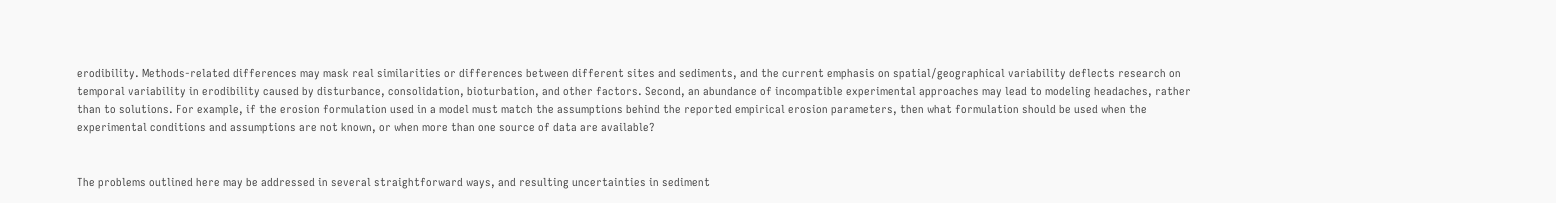erodibility. Methods-related differences may mask real similarities or differences between different sites and sediments, and the current emphasis on spatial/geographical variability deflects research on temporal variability in erodibility caused by disturbance, consolidation, bioturbation, and other factors. Second, an abundance of incompatible experimental approaches may lead to modeling headaches, rather than to solutions. For example, if the erosion formulation used in a model must match the assumptions behind the reported empirical erosion parameters, then what formulation should be used when the experimental conditions and assumptions are not known, or when more than one source of data are available?


The problems outlined here may be addressed in several straightforward ways, and resulting uncertainties in sediment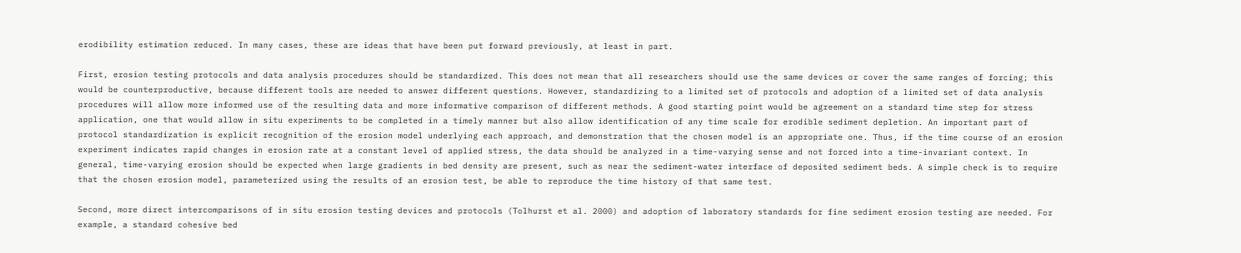erodibility estimation reduced. In many cases, these are ideas that have been put forward previously, at least in part.

First, erosion testing protocols and data analysis procedures should be standardized. This does not mean that all researchers should use the same devices or cover the same ranges of forcing; this would be counterproductive, because different tools are needed to answer different questions. However, standardizing to a limited set of protocols and adoption of a limited set of data analysis procedures will allow more informed use of the resulting data and more informative comparison of different methods. A good starting point would be agreement on a standard time step for stress application, one that would allow in situ experiments to be completed in a timely manner but also allow identification of any time scale for erodible sediment depletion. An important part of protocol standardization is explicit recognition of the erosion model underlying each approach, and demonstration that the chosen model is an appropriate one. Thus, if the time course of an erosion experiment indicates rapid changes in erosion rate at a constant level of applied stress, the data should be analyzed in a time-varying sense and not forced into a time-invariant context. In general, time-varying erosion should be expected when large gradients in bed density are present, such as near the sediment-water interface of deposited sediment beds. A simple check is to require that the chosen erosion model, parameterized using the results of an erosion test, be able to reproduce the time history of that same test.

Second, more direct intercomparisons of in situ erosion testing devices and protocols (Tolhurst et al. 2000) and adoption of laboratory standards for fine sediment erosion testing are needed. For example, a standard cohesive bed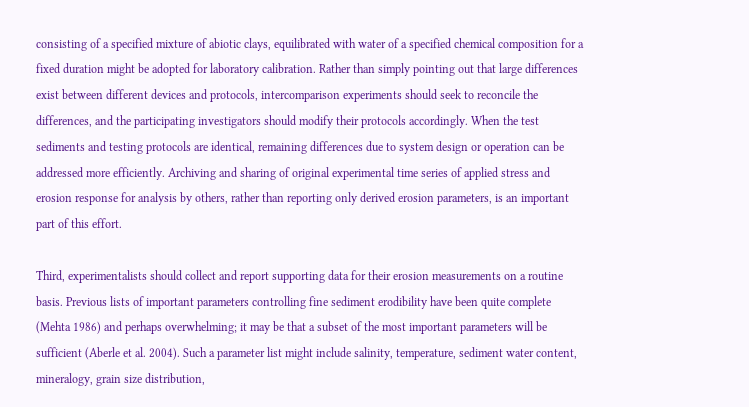consisting of a specified mixture of abiotic clays, equilibrated with water of a specified chemical composition for a fixed duration might be adopted for laboratory calibration. Rather than simply pointing out that large differences exist between different devices and protocols, intercomparison experiments should seek to reconcile the differences, and the participating investigators should modify their protocols accordingly. When the test sediments and testing protocols are identical, remaining differences due to system design or operation can be addressed more efficiently. Archiving and sharing of original experimental time series of applied stress and erosion response for analysis by others, rather than reporting only derived erosion parameters, is an important part of this effort.

Third, experimentalists should collect and report supporting data for their erosion measurements on a routine basis. Previous lists of important parameters controlling fine sediment erodibility have been quite complete (Mehta 1986) and perhaps overwhelming; it may be that a subset of the most important parameters will be sufficient (Aberle et al. 2004). Such a parameter list might include salinity, temperature, sediment water content, mineralogy, grain size distribution,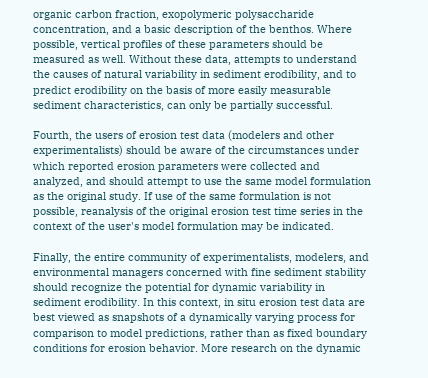organic carbon fraction, exopolymeric polysaccharide concentration, and a basic description of the benthos. Where possible, vertical profiles of these parameters should be measured as well. Without these data, attempts to understand the causes of natural variability in sediment erodibility, and to predict erodibility on the basis of more easily measurable sediment characteristics, can only be partially successful.

Fourth, the users of erosion test data (modelers and other experimentalists) should be aware of the circumstances under which reported erosion parameters were collected and analyzed, and should attempt to use the same model formulation as the original study. If use of the same formulation is not possible, reanalysis of the original erosion test time series in the context of the user's model formulation may be indicated.

Finally, the entire community of experimentalists, modelers, and environmental managers concerned with fine sediment stability should recognize the potential for dynamic variability in sediment erodibility. In this context, in situ erosion test data are best viewed as snapshots of a dynamically varying process for comparison to model predictions, rather than as fixed boundary conditions for erosion behavior. More research on the dynamic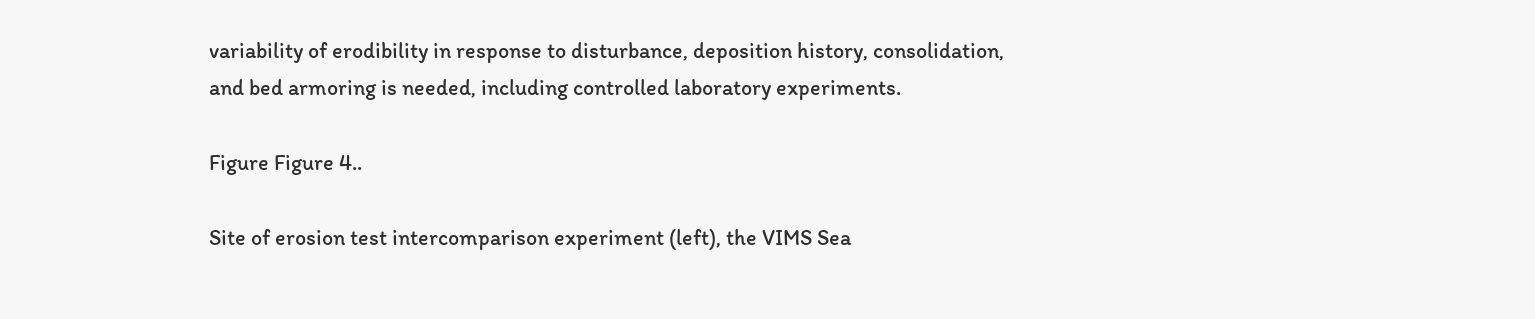variability of erodibility in response to disturbance, deposition history, consolidation, and bed armoring is needed, including controlled laboratory experiments.

Figure Figure 4..

Site of erosion test intercomparison experiment (left), the VIMS Sea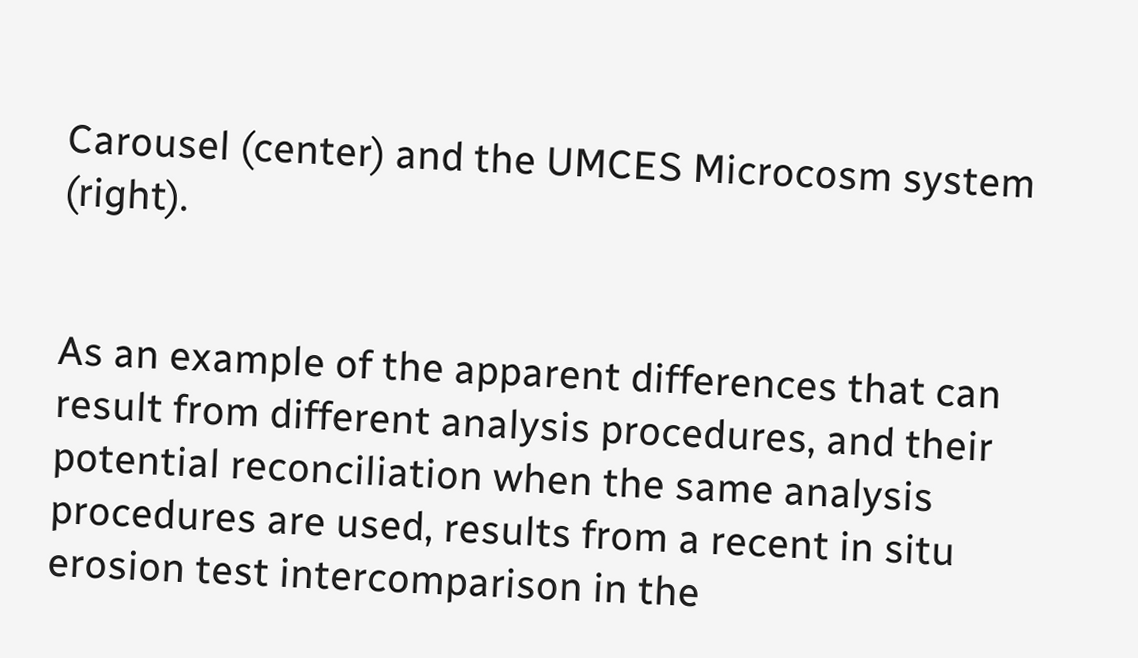Carousel (center) and the UMCES Microcosm system (right).


As an example of the apparent differences that can result from different analysis procedures, and their potential reconciliation when the same analysis procedures are used, results from a recent in situ erosion test intercomparison in the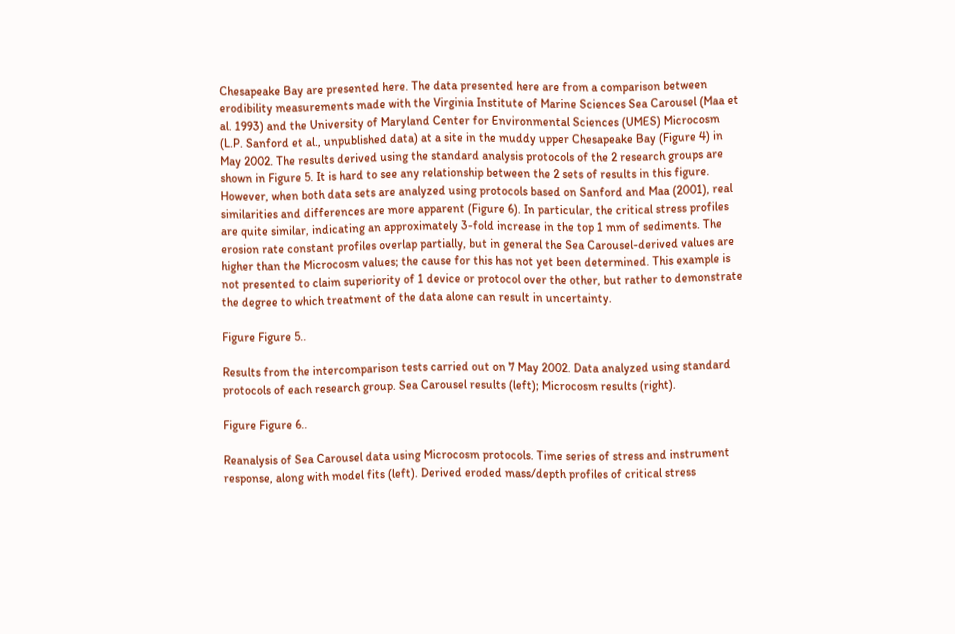Chesapeake Bay are presented here. The data presented here are from a comparison between erodibility measurements made with the Virginia Institute of Marine Sciences Sea Carousel (Maa et al. 1993) and the University of Maryland Center for Environmental Sciences (UMES) Microcosm (L.P. Sanford et al., unpublished data) at a site in the muddy upper Chesapeake Bay (Figure 4) in May 2002. The results derived using the standard analysis protocols of the 2 research groups are shown in Figure 5. It is hard to see any relationship between the 2 sets of results in this figure. However, when both data sets are analyzed using protocols based on Sanford and Maa (2001), real similarities and differences are more apparent (Figure 6). In particular, the critical stress profiles are quite similar, indicating an approximately 3-fold increase in the top 1 mm of sediments. The erosion rate constant profiles overlap partially, but in general the Sea Carousel-derived values are higher than the Microcosm values; the cause for this has not yet been determined. This example is not presented to claim superiority of 1 device or protocol over the other, but rather to demonstrate the degree to which treatment of the data alone can result in uncertainty.

Figure Figure 5..

Results from the intercomparison tests carried out on 7 May 2002. Data analyzed using standard protocols of each research group. Sea Carousel results (left); Microcosm results (right).

Figure Figure 6..

Reanalysis of Sea Carousel data using Microcosm protocols. Time series of stress and instrument response, along with model fits (left). Derived eroded mass/depth profiles of critical stress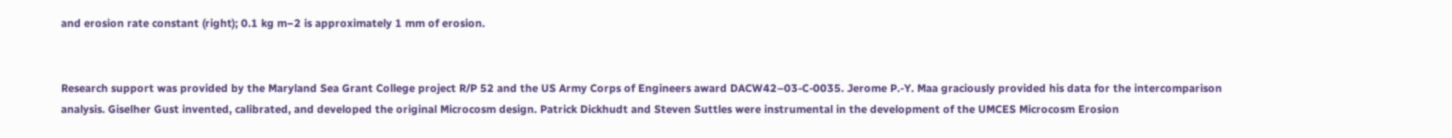and erosion rate constant (right); 0.1 kg m−2 is approximately 1 mm of erosion.


Research support was provided by the Maryland Sea Grant College project R/P 52 and the US Army Corps of Engineers award DACW42–03-C-0035. Jerome P.-Y. Maa graciously provided his data for the intercomparison analysis. Giselher Gust invented, calibrated, and developed the original Microcosm design. Patrick Dickhudt and Steven Suttles were instrumental in the development of the UMCES Microcosm Erosion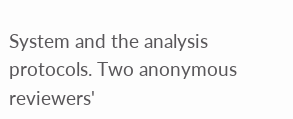System and the analysis protocols. Two anonymous reviewers'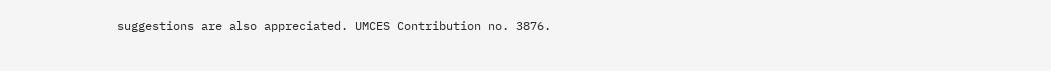suggestions are also appreciated. UMCES Contribution no. 3876.